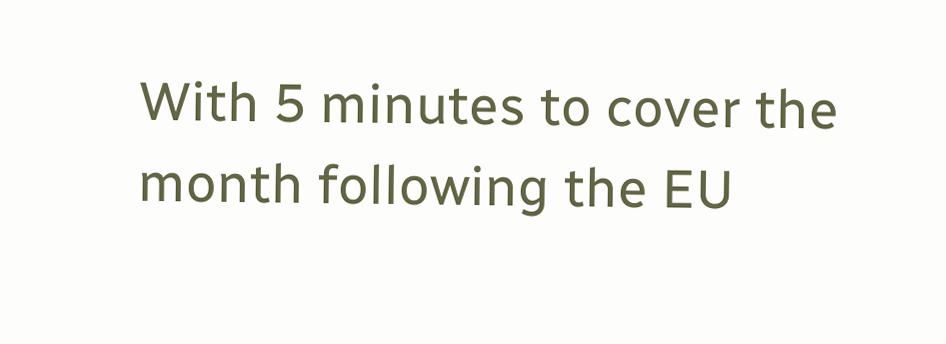With 5 minutes to cover the month following the EU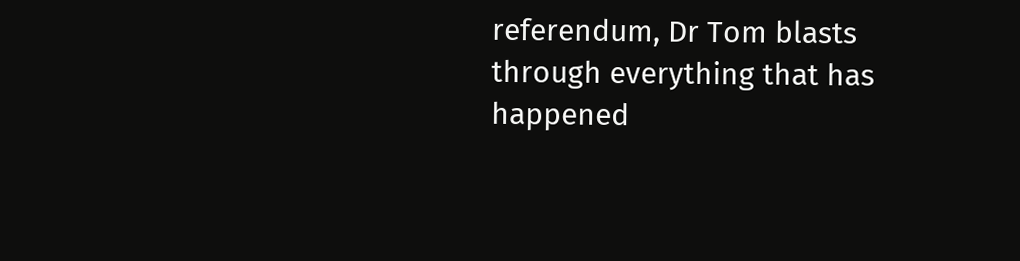referendum, Dr Tom blasts through everything that has happened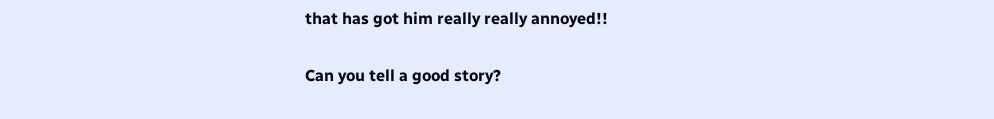that has got him really really annoyed!!

Can you tell a good story?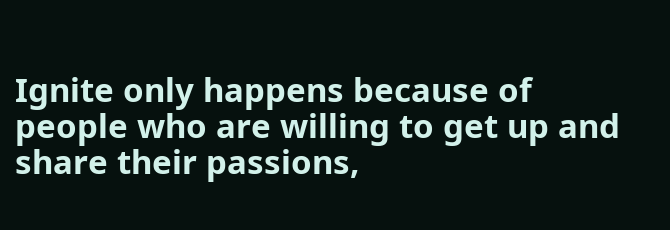Ignite only happens because of people who are willing to get up and share their passions,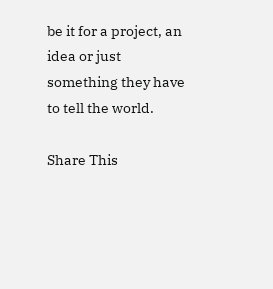be it for a project, an idea or just something they have to tell the world.

Share This